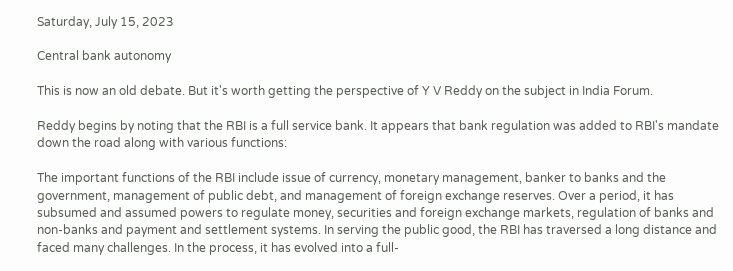Saturday, July 15, 2023

Central bank autonomy

This is now an old debate. But it's worth getting the perspective of Y V Reddy on the subject in India Forum.

Reddy begins by noting that the RBI is a full service bank. It appears that bank regulation was added to RBI's mandate down the road along with various functions:

The important functions of the RBI include issue of currency, monetary management, banker to banks and the government, management of public debt, and management of foreign exchange reserves. Over a period, it has subsumed and assumed powers to regulate money, securities and foreign exchange markets, regulation of banks and non-banks and payment and settlement systems. In serving the public good, the RBI has traversed a long distance and faced many challenges. In the process, it has evolved into a full-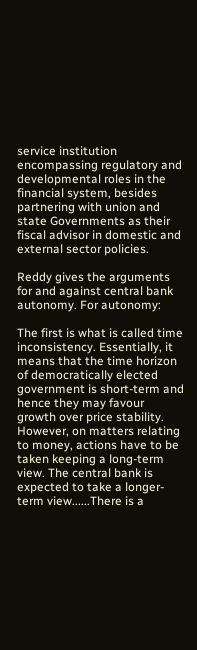service institution encompassing regulatory and developmental roles in the financial system, besides partnering with union and state Governments as their fiscal advisor in domestic and external sector policies.

Reddy gives the arguments for and against central bank autonomy. For autonomy:

The first is what is called time inconsistency. Essentially, it means that the time horizon of democratically elected government is short-term and hence they may favour growth over price stability. However, on matters relating to money, actions have to be taken keeping a long-term view. The central bank is expected to take a longer-term view......There is a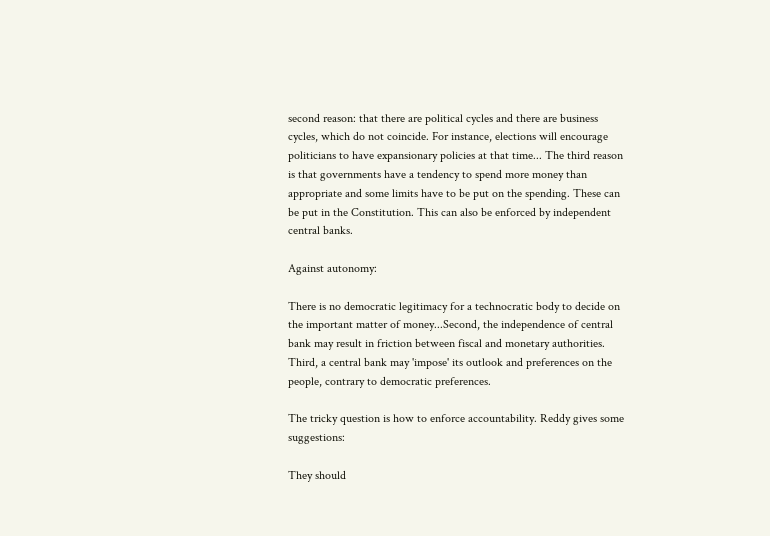second reason: that there are political cycles and there are business cycles, which do not coincide. For instance, elections will encourage politicians to have expansionary policies at that time... The third reason is that governments have a tendency to spend more money than appropriate and some limits have to be put on the spending. These can be put in the Constitution. This can also be enforced by independent central banks.

Against autonomy:

There is no democratic legitimacy for a technocratic body to decide on the important matter of money...Second, the independence of central bank may result in friction between fiscal and monetary authorities. Third, a central bank may 'impose' its outlook and preferences on the people, contrary to democratic preferences.

The tricky question is how to enforce accountability. Reddy gives some suggestions:

They should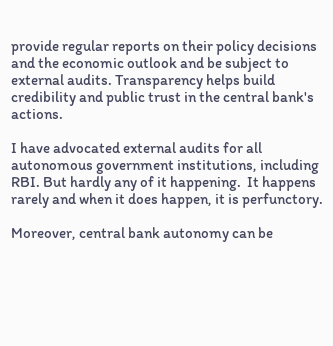provide regular reports on their policy decisions and the economic outlook and be subject to external audits. Transparency helps build credibility and public trust in the central bank's actions.

I have advocated external audits for all autonomous government institutions, including RBI. But hardly any of it happening.  It happens rarely and when it does happen, it is perfunctory.

Moreover, central bank autonomy can be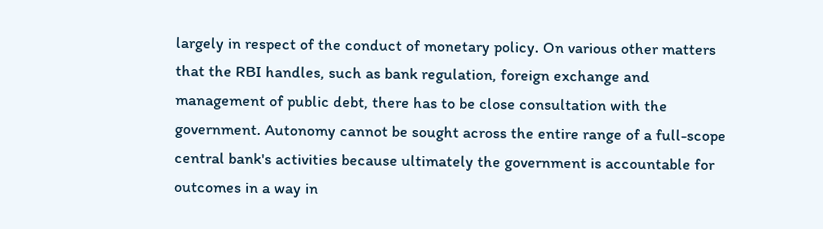largely in respect of the conduct of monetary policy. On various other matters that the RBI handles, such as bank regulation, foreign exchange and management of public debt, there has to be close consultation with the government. Autonomy cannot be sought across the entire range of a full-scope central bank's activities because ultimately the government is accountable for outcomes in a way in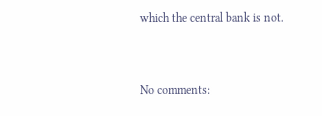which the central bank is not.


No comments: